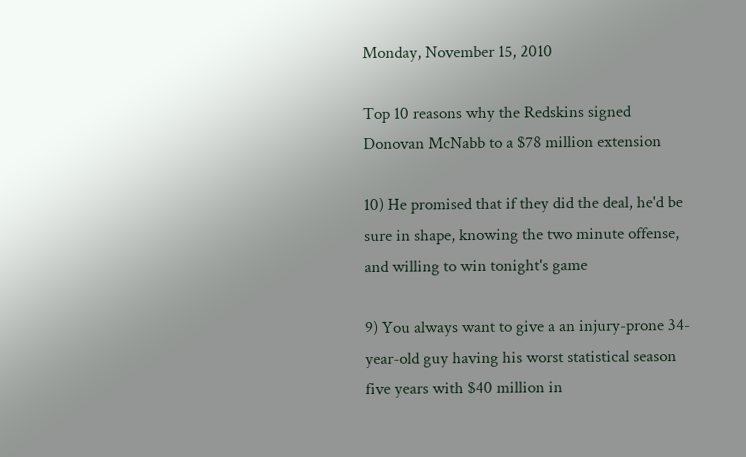Monday, November 15, 2010

Top 10 reasons why the Redskins signed Donovan McNabb to a $78 million extension

10) He promised that if they did the deal, he'd be sure in shape, knowing the two minute offense, and willing to win tonight's game

9) You always want to give a an injury-prone 34-year-old guy having his worst statistical season five years with $40 million in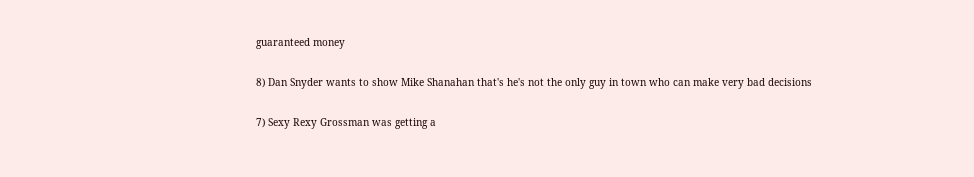guaranteed money

8) Dan Snyder wants to show Mike Shanahan that's he's not the only guy in town who can make very bad decisions

7) Sexy Rexy Grossman was getting a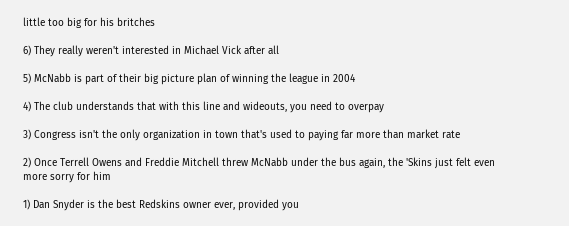little too big for his britches

6) They really weren't interested in Michael Vick after all

5) McNabb is part of their big picture plan of winning the league in 2004

4) The club understands that with this line and wideouts, you need to overpay

3) Congress isn't the only organization in town that's used to paying far more than market rate

2) Once Terrell Owens and Freddie Mitchell threw McNabb under the bus again, the 'Skins just felt even more sorry for him

1) Dan Snyder is the best Redskins owner ever, provided you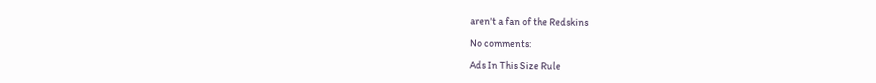aren't a fan of the Redskins

No comments:

Ads In This Size Rule